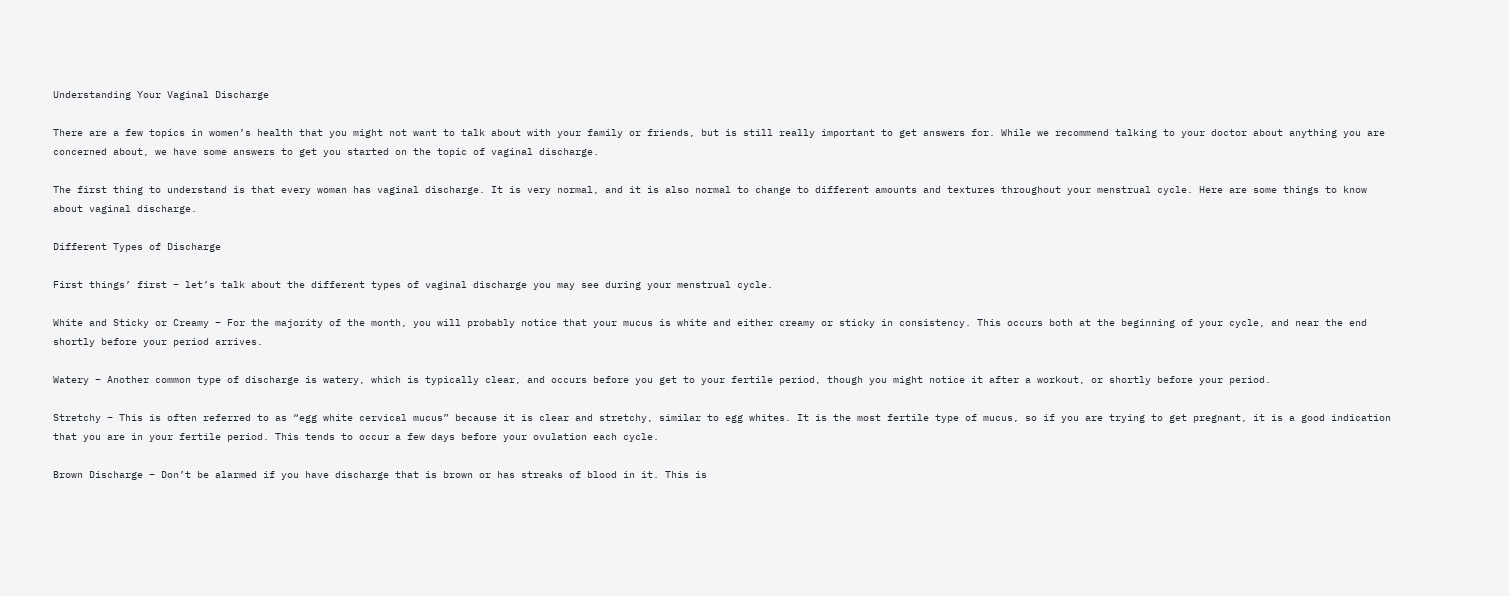Understanding Your Vaginal Discharge

There are a few topics in women’s health that you might not want to talk about with your family or friends, but is still really important to get answers for. While we recommend talking to your doctor about anything you are concerned about, we have some answers to get you started on the topic of vaginal discharge.

The first thing to understand is that every woman has vaginal discharge. It is very normal, and it is also normal to change to different amounts and textures throughout your menstrual cycle. Here are some things to know about vaginal discharge.

Different Types of Discharge

First things’ first – let’s talk about the different types of vaginal discharge you may see during your menstrual cycle.

White and Sticky or Creamy – For the majority of the month, you will probably notice that your mucus is white and either creamy or sticky in consistency. This occurs both at the beginning of your cycle, and near the end shortly before your period arrives.

Watery – Another common type of discharge is watery, which is typically clear, and occurs before you get to your fertile period, though you might notice it after a workout, or shortly before your period.

Stretchy – This is often referred to as “egg white cervical mucus” because it is clear and stretchy, similar to egg whites. It is the most fertile type of mucus, so if you are trying to get pregnant, it is a good indication that you are in your fertile period. This tends to occur a few days before your ovulation each cycle.

Brown Discharge – Don’t be alarmed if you have discharge that is brown or has streaks of blood in it. This is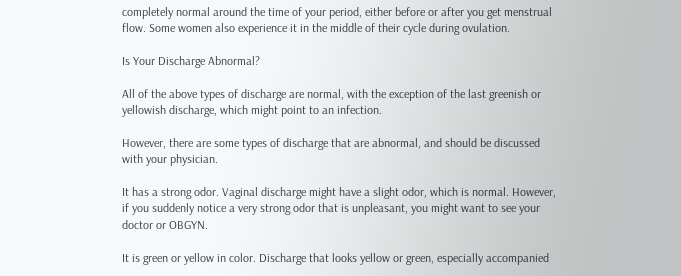completely normal around the time of your period, either before or after you get menstrual flow. Some women also experience it in the middle of their cycle during ovulation.

Is Your Discharge Abnormal?

All of the above types of discharge are normal, with the exception of the last greenish or yellowish discharge, which might point to an infection.

However, there are some types of discharge that are abnormal, and should be discussed with your physician.

It has a strong odor. Vaginal discharge might have a slight odor, which is normal. However, if you suddenly notice a very strong odor that is unpleasant, you might want to see your doctor or OBGYN.

It is green or yellow in color. Discharge that looks yellow or green, especially accompanied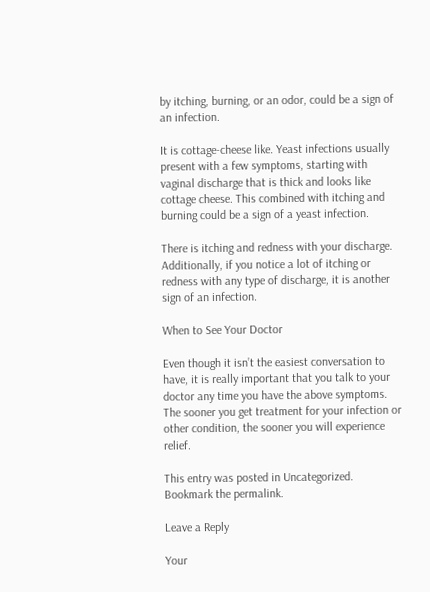by itching, burning, or an odor, could be a sign of an infection.

It is cottage-cheese like. Yeast infections usually present with a few symptoms, starting with vaginal discharge that is thick and looks like cottage cheese. This combined with itching and burning could be a sign of a yeast infection.

There is itching and redness with your discharge. Additionally, if you notice a lot of itching or redness with any type of discharge, it is another sign of an infection.

When to See Your Doctor

Even though it isn’t the easiest conversation to have, it is really important that you talk to your doctor any time you have the above symptoms. The sooner you get treatment for your infection or other condition, the sooner you will experience relief.

This entry was posted in Uncategorized. Bookmark the permalink.

Leave a Reply

Your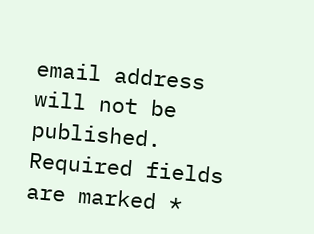email address will not be published. Required fields are marked *